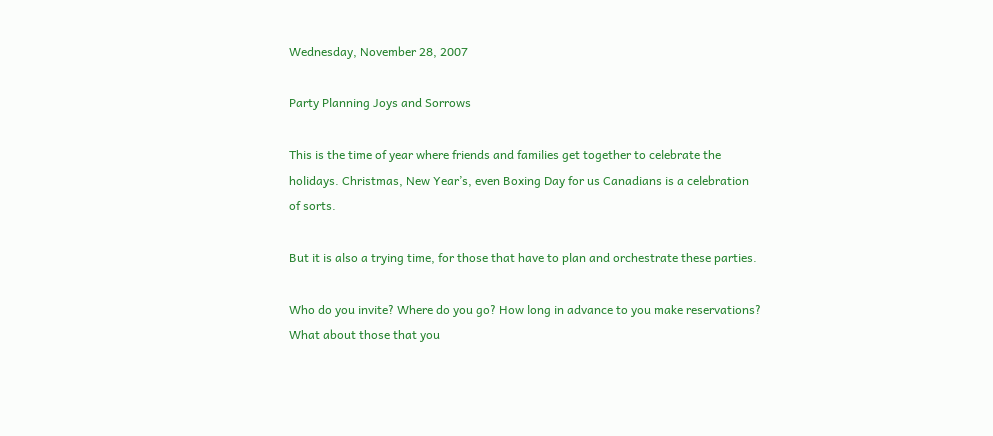Wednesday, November 28, 2007

Party Planning Joys and Sorrows

This is the time of year where friends and families get together to celebrate the holidays. Christmas, New Year’s, even Boxing Day for us Canadians is a celebration of sorts.

But it is also a trying time, for those that have to plan and orchestrate these parties.

Who do you invite? Where do you go? How long in advance to you make reservations? What about those that you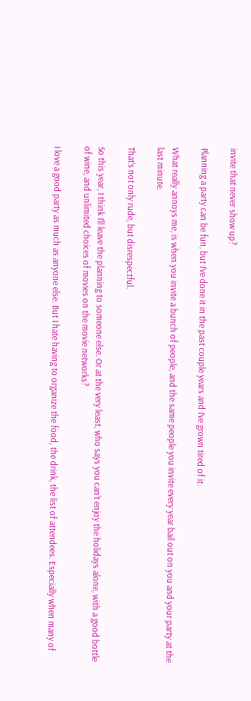invite that never show up?

Planning a party can be fun, but I’ve done it in the past couple years and I’ve grown tired of it.

What really annoys me, is when you invite a bunch of people, and the same people you invite every year bail out on you and your party at the last minute.

That’s not only rude, but disrespectful.

So this year, I think I’ll leave the planning to someone else. Or at the very least, who says you can’t enjoy the holidays alone, with a good bottle of wine, and unlimited choices of movies on the movie networks?

I love a good party as much as anyone else. But I hate having to organize the food, the drink, the list of attendees. Especially when many of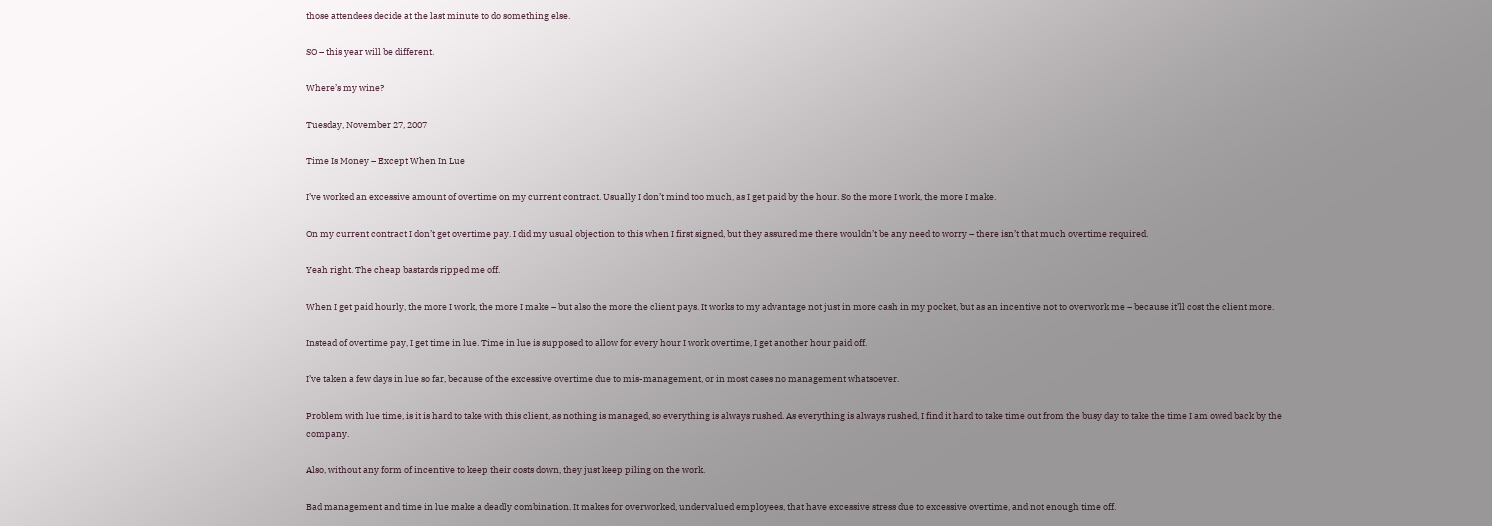those attendees decide at the last minute to do something else.

SO – this year will be different.

Where’s my wine?

Tuesday, November 27, 2007

Time Is Money – Except When In Lue

I’ve worked an excessive amount of overtime on my current contract. Usually I don’t mind too much, as I get paid by the hour. So the more I work, the more I make.

On my current contract I don’t get overtime pay. I did my usual objection to this when I first signed, but they assured me there wouldn’t be any need to worry – there isn’t that much overtime required.

Yeah right. The cheap bastards ripped me off.

When I get paid hourly, the more I work, the more I make – but also the more the client pays. It works to my advantage not just in more cash in my pocket, but as an incentive not to overwork me – because it’ll cost the client more.

Instead of overtime pay, I get time in lue. Time in lue is supposed to allow for every hour I work overtime, I get another hour paid off.

I’ve taken a few days in lue so far, because of the excessive overtime due to mis-management, or in most cases no management whatsoever.

Problem with lue time, is it is hard to take with this client, as nothing is managed, so everything is always rushed. As everything is always rushed, I find it hard to take time out from the busy day to take the time I am owed back by the company.

Also, without any form of incentive to keep their costs down, they just keep piling on the work.

Bad management and time in lue make a deadly combination. It makes for overworked, undervalued employees, that have excessive stress due to excessive overtime, and not enough time off.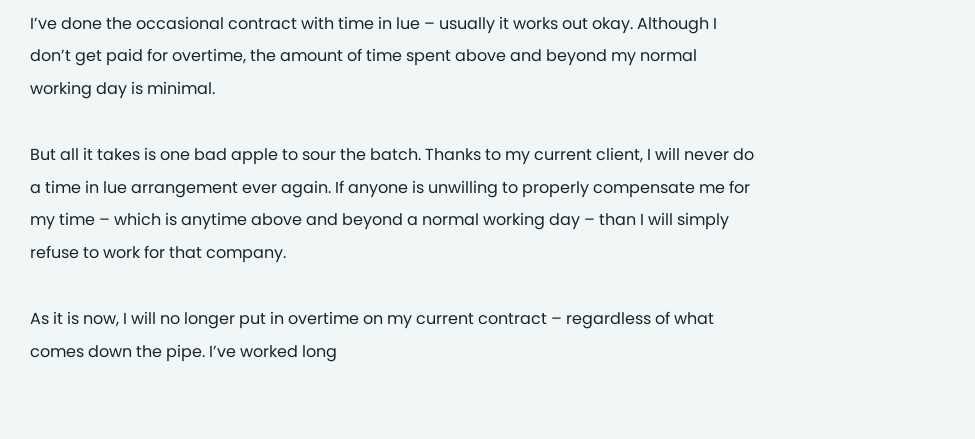I’ve done the occasional contract with time in lue – usually it works out okay. Although I don’t get paid for overtime, the amount of time spent above and beyond my normal working day is minimal.

But all it takes is one bad apple to sour the batch. Thanks to my current client, I will never do a time in lue arrangement ever again. If anyone is unwilling to properly compensate me for my time – which is anytime above and beyond a normal working day – than I will simply refuse to work for that company.

As it is now, I will no longer put in overtime on my current contract – regardless of what comes down the pipe. I’ve worked long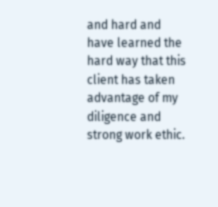and hard and have learned the hard way that this client has taken advantage of my diligence and strong work ethic.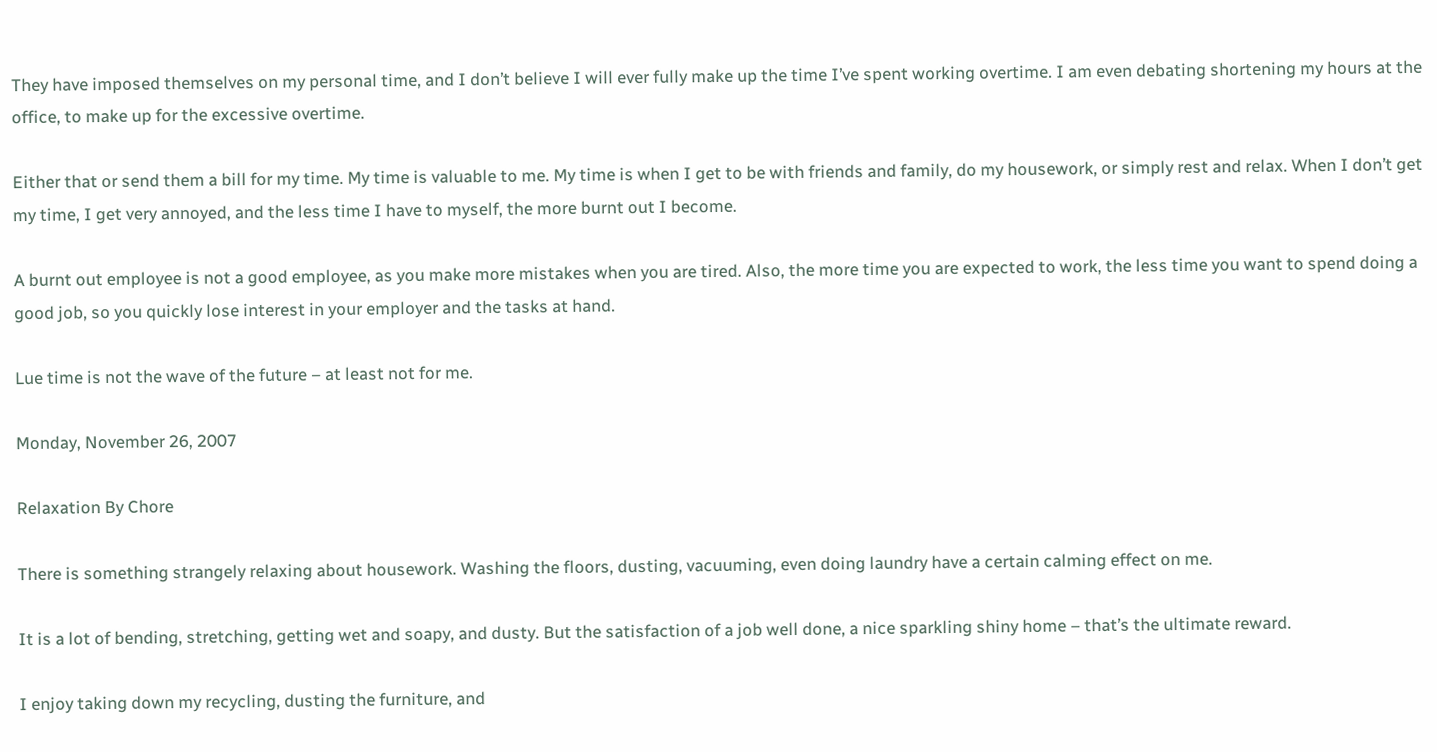They have imposed themselves on my personal time, and I don’t believe I will ever fully make up the time I’ve spent working overtime. I am even debating shortening my hours at the office, to make up for the excessive overtime.

Either that or send them a bill for my time. My time is valuable to me. My time is when I get to be with friends and family, do my housework, or simply rest and relax. When I don’t get my time, I get very annoyed, and the less time I have to myself, the more burnt out I become.

A burnt out employee is not a good employee, as you make more mistakes when you are tired. Also, the more time you are expected to work, the less time you want to spend doing a good job, so you quickly lose interest in your employer and the tasks at hand.

Lue time is not the wave of the future – at least not for me.

Monday, November 26, 2007

Relaxation By Chore

There is something strangely relaxing about housework. Washing the floors, dusting, vacuuming, even doing laundry have a certain calming effect on me.

It is a lot of bending, stretching, getting wet and soapy, and dusty. But the satisfaction of a job well done, a nice sparkling shiny home – that’s the ultimate reward.

I enjoy taking down my recycling, dusting the furniture, and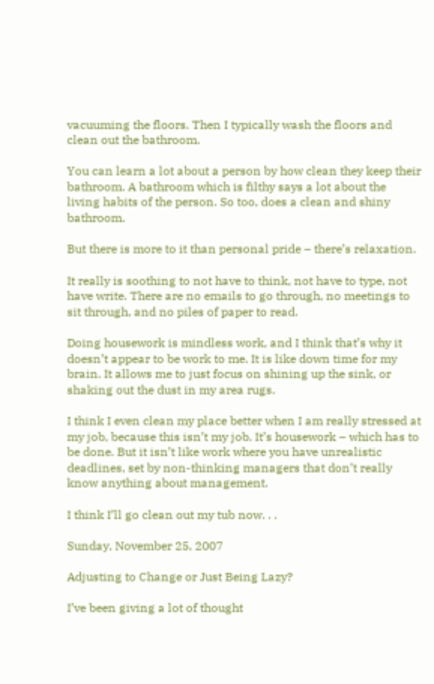vacuuming the floors. Then I typically wash the floors and clean out the bathroom.

You can learn a lot about a person by how clean they keep their bathroom. A bathroom which is filthy says a lot about the living habits of the person. So too, does a clean and shiny bathroom.

But there is more to it than personal pride – there’s relaxation.

It really is soothing to not have to think, not have to type, not have write. There are no emails to go through, no meetings to sit through, and no piles of paper to read.

Doing housework is mindless work, and I think that’s why it doesn’t appear to be work to me. It is like down time for my brain. It allows me to just focus on shining up the sink, or shaking out the dust in my area rugs.

I think I even clean my place better when I am really stressed at my job, because this isn’t my job. It’s housework – which has to be done. But it isn’t like work where you have unrealistic deadlines, set by non-thinking managers that don’t really know anything about management.

I think I’ll go clean out my tub now. . .

Sunday, November 25, 2007

Adjusting to Change or Just Being Lazy?

I’ve been giving a lot of thought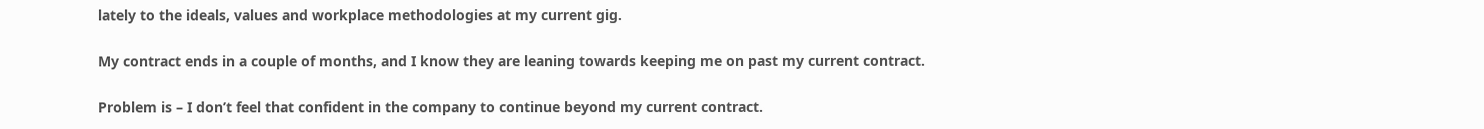lately to the ideals, values and workplace methodologies at my current gig.

My contract ends in a couple of months, and I know they are leaning towards keeping me on past my current contract.

Problem is – I don’t feel that confident in the company to continue beyond my current contract.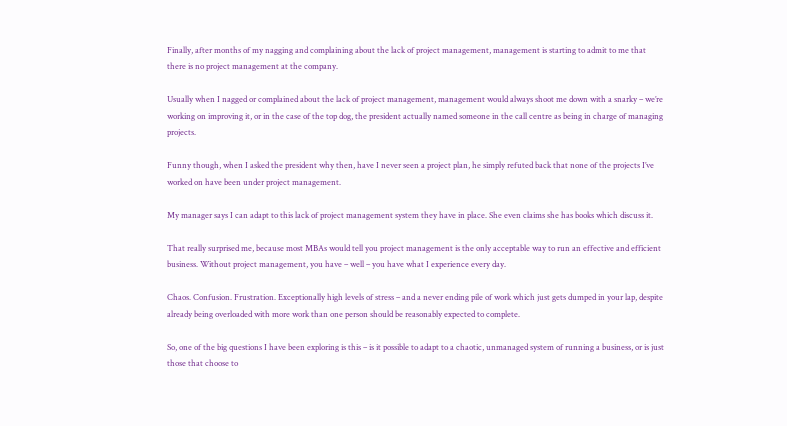Finally, after months of my nagging and complaining about the lack of project management, management is starting to admit to me that there is no project management at the company.

Usually when I nagged or complained about the lack of project management, management would always shoot me down with a snarky – we’re working on improving it, or in the case of the top dog, the president actually named someone in the call centre as being in charge of managing projects.

Funny though, when I asked the president why then, have I never seen a project plan, he simply refuted back that none of the projects I’ve worked on have been under project management.

My manager says I can adapt to this lack of project management system they have in place. She even claims she has books which discuss it.

That really surprised me, because most MBAs would tell you project management is the only acceptable way to run an effective and efficient business. Without project management, you have – well – you have what I experience every day.

Chaos. Confusion. Frustration. Exceptionally high levels of stress – and a never ending pile of work which just gets dumped in your lap, despite already being overloaded with more work than one person should be reasonably expected to complete.

So, one of the big questions I have been exploring is this – is it possible to adapt to a chaotic, unmanaged system of running a business, or is just those that choose to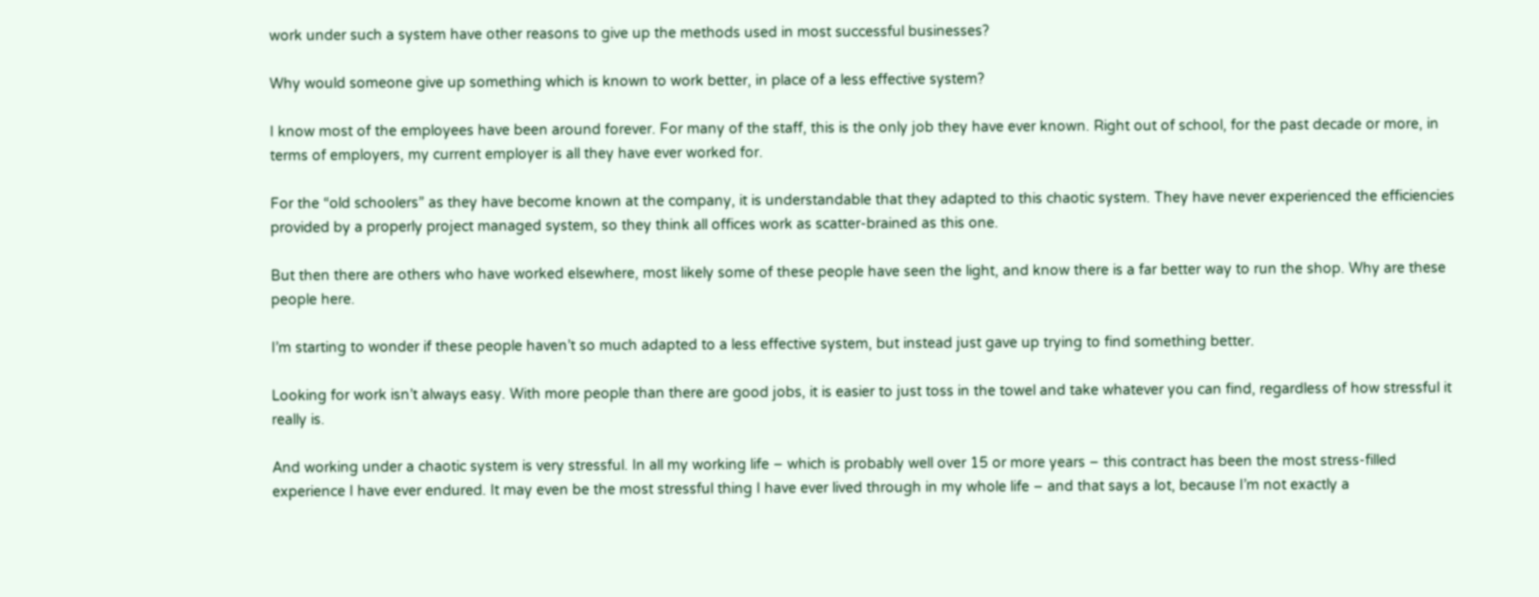work under such a system have other reasons to give up the methods used in most successful businesses?

Why would someone give up something which is known to work better, in place of a less effective system?

I know most of the employees have been around forever. For many of the staff, this is the only job they have ever known. Right out of school, for the past decade or more, in terms of employers, my current employer is all they have ever worked for.

For the “old schoolers” as they have become known at the company, it is understandable that they adapted to this chaotic system. They have never experienced the efficiencies provided by a properly project managed system, so they think all offices work as scatter-brained as this one.

But then there are others who have worked elsewhere, most likely some of these people have seen the light, and know there is a far better way to run the shop. Why are these people here.

I’m starting to wonder if these people haven’t so much adapted to a less effective system, but instead just gave up trying to find something better.

Looking for work isn’t always easy. With more people than there are good jobs, it is easier to just toss in the towel and take whatever you can find, regardless of how stressful it really is.

And working under a chaotic system is very stressful. In all my working life – which is probably well over 15 or more years – this contract has been the most stress-filled experience I have ever endured. It may even be the most stressful thing I have ever lived through in my whole life – and that says a lot, because I’m not exactly a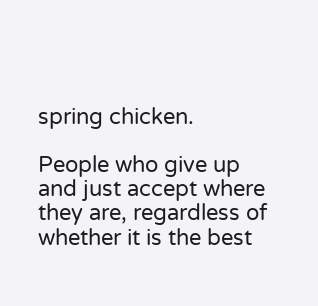spring chicken.

People who give up and just accept where they are, regardless of whether it is the best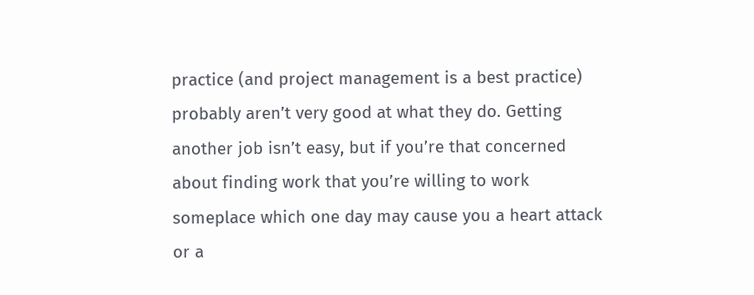practice (and project management is a best practice) probably aren’t very good at what they do. Getting another job isn’t easy, but if you’re that concerned about finding work that you’re willing to work someplace which one day may cause you a heart attack or a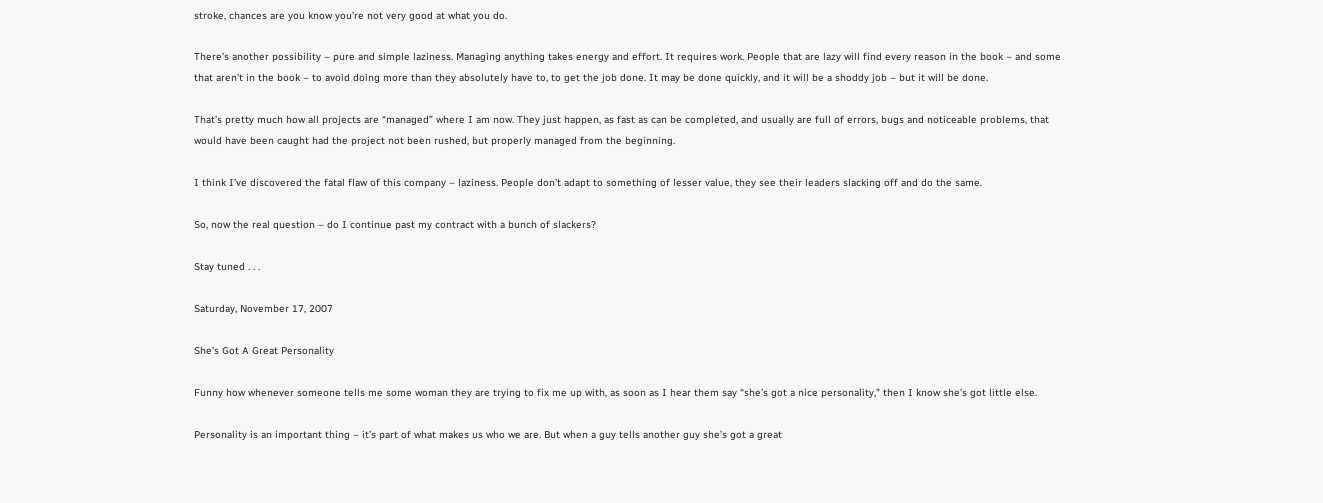stroke, chances are you know you’re not very good at what you do.

There’s another possibility – pure and simple laziness. Managing anything takes energy and effort. It requires work. People that are lazy will find every reason in the book – and some that aren’t in the book – to avoid doing more than they absolutely have to, to get the job done. It may be done quickly, and it will be a shoddy job – but it will be done.

That’s pretty much how all projects are “managed” where I am now. They just happen, as fast as can be completed, and usually are full of errors, bugs and noticeable problems, that would have been caught had the project not been rushed, but properly managed from the beginning.

I think I’ve discovered the fatal flaw of this company – laziness. People don’t adapt to something of lesser value, they see their leaders slacking off and do the same.

So, now the real question – do I continue past my contract with a bunch of slackers?

Stay tuned . . .

Saturday, November 17, 2007

She’s Got A Great Personality

Funny how whenever someone tells me some woman they are trying to fix me up with, as soon as I hear them say “she’s got a nice personality,” then I know she’s got little else.

Personality is an important thing – it’s part of what makes us who we are. But when a guy tells another guy she’s got a great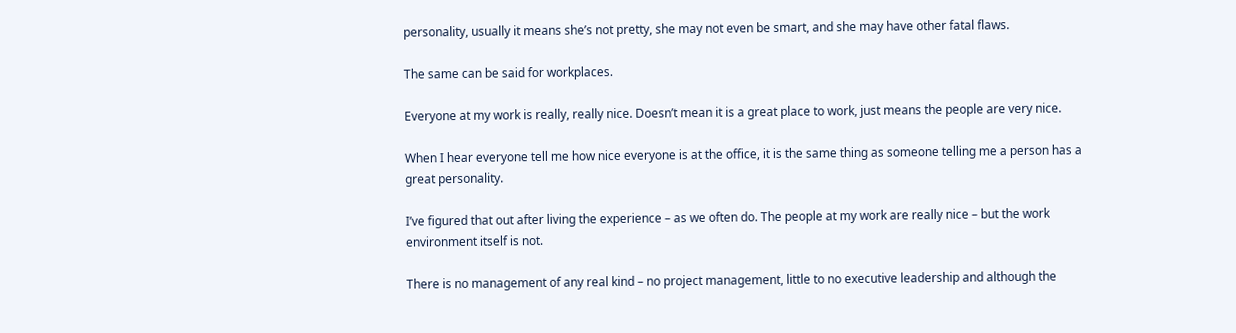personality, usually it means she’s not pretty, she may not even be smart, and she may have other fatal flaws.

The same can be said for workplaces.

Everyone at my work is really, really nice. Doesn’t mean it is a great place to work, just means the people are very nice.

When I hear everyone tell me how nice everyone is at the office, it is the same thing as someone telling me a person has a great personality.

I’ve figured that out after living the experience – as we often do. The people at my work are really nice – but the work environment itself is not.

There is no management of any real kind – no project management, little to no executive leadership and although the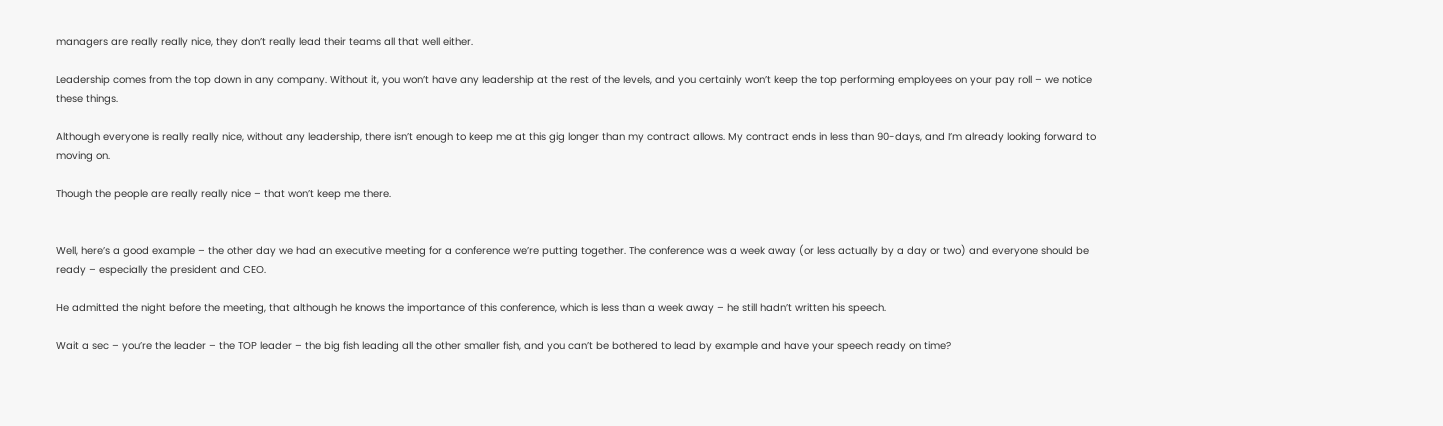managers are really really nice, they don’t really lead their teams all that well either.

Leadership comes from the top down in any company. Without it, you won’t have any leadership at the rest of the levels, and you certainly won’t keep the top performing employees on your pay roll – we notice these things.

Although everyone is really really nice, without any leadership, there isn’t enough to keep me at this gig longer than my contract allows. My contract ends in less than 90-days, and I’m already looking forward to moving on.

Though the people are really really nice – that won’t keep me there.


Well, here’s a good example – the other day we had an executive meeting for a conference we’re putting together. The conference was a week away (or less actually by a day or two) and everyone should be ready – especially the president and CEO.

He admitted the night before the meeting, that although he knows the importance of this conference, which is less than a week away – he still hadn’t written his speech.

Wait a sec – you’re the leader – the TOP leader – the big fish leading all the other smaller fish, and you can’t be bothered to lead by example and have your speech ready on time?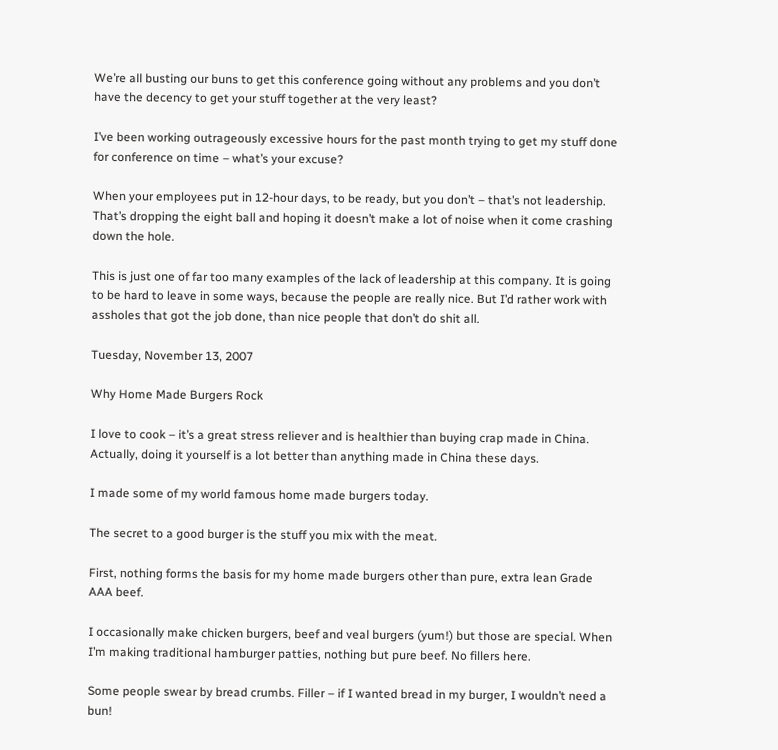We’re all busting our buns to get this conference going without any problems and you don’t have the decency to get your stuff together at the very least?

I’ve been working outrageously excessive hours for the past month trying to get my stuff done for conference on time – what’s your excuse?

When your employees put in 12-hour days, to be ready, but you don’t – that’s not leadership. That’s dropping the eight ball and hoping it doesn’t make a lot of noise when it come crashing down the hole.

This is just one of far too many examples of the lack of leadership at this company. It is going to be hard to leave in some ways, because the people are really nice. But I’d rather work with assholes that got the job done, than nice people that don’t do shit all.

Tuesday, November 13, 2007

Why Home Made Burgers Rock

I love to cook – it’s a great stress reliever and is healthier than buying crap made in China. Actually, doing it yourself is a lot better than anything made in China these days.

I made some of my world famous home made burgers today.

The secret to a good burger is the stuff you mix with the meat.

First, nothing forms the basis for my home made burgers other than pure, extra lean Grade AAA beef.

I occasionally make chicken burgers, beef and veal burgers (yum!) but those are special. When I’m making traditional hamburger patties, nothing but pure beef. No fillers here.

Some people swear by bread crumbs. Filler – if I wanted bread in my burger, I wouldn’t need a bun!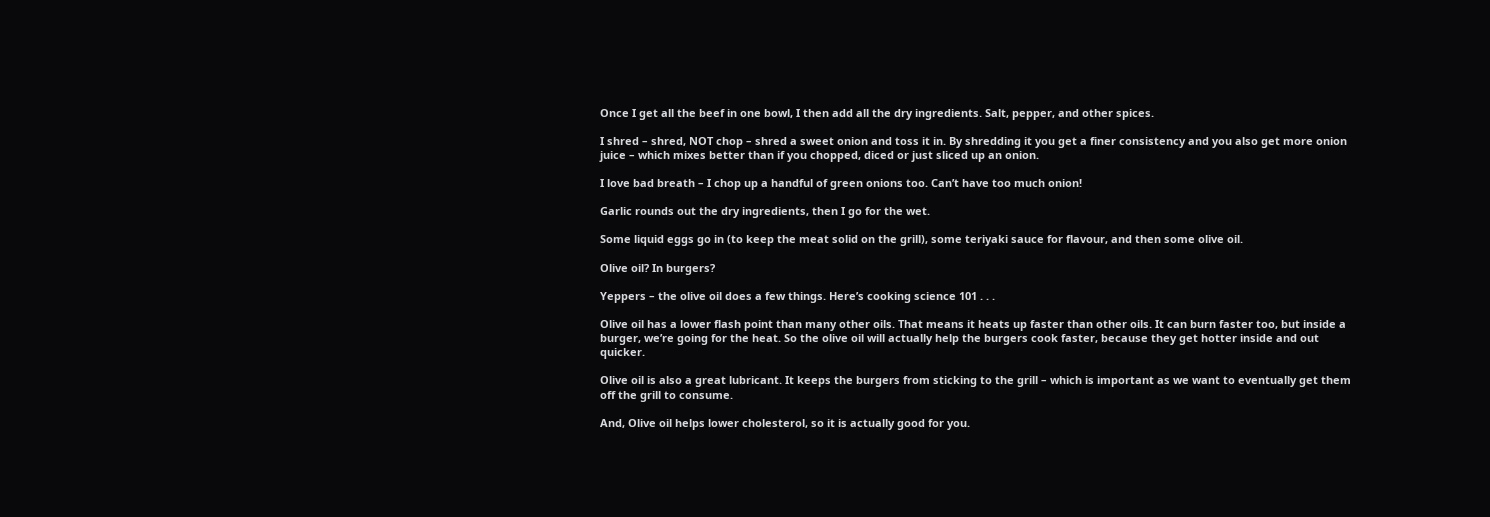Once I get all the beef in one bowl, I then add all the dry ingredients. Salt, pepper, and other spices.

I shred – shred, NOT chop – shred a sweet onion and toss it in. By shredding it you get a finer consistency and you also get more onion juice – which mixes better than if you chopped, diced or just sliced up an onion.

I love bad breath – I chop up a handful of green onions too. Can’t have too much onion!

Garlic rounds out the dry ingredients, then I go for the wet.

Some liquid eggs go in (to keep the meat solid on the grill), some teriyaki sauce for flavour, and then some olive oil.

Olive oil? In burgers?

Yeppers – the olive oil does a few things. Here’s cooking science 101 . . .

Olive oil has a lower flash point than many other oils. That means it heats up faster than other oils. It can burn faster too, but inside a burger, we’re going for the heat. So the olive oil will actually help the burgers cook faster, because they get hotter inside and out quicker.

Olive oil is also a great lubricant. It keeps the burgers from sticking to the grill – which is important as we want to eventually get them off the grill to consume.

And, Olive oil helps lower cholesterol, so it is actually good for you.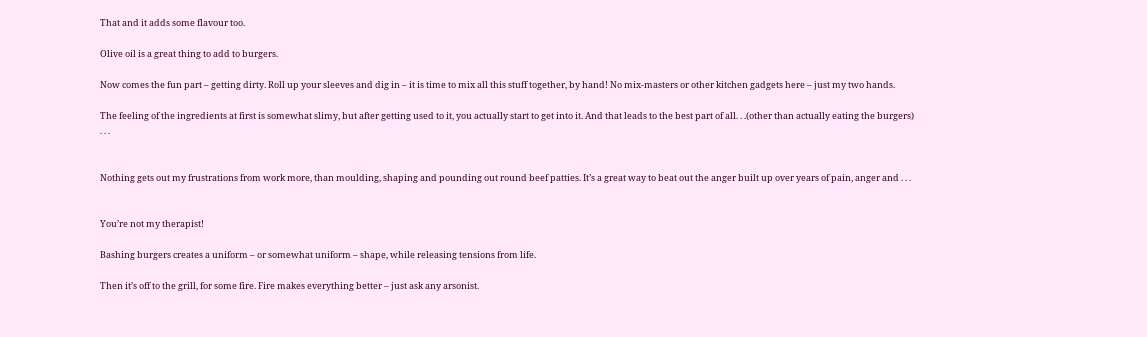That and it adds some flavour too.

Olive oil is a great thing to add to burgers.

Now comes the fun part – getting dirty. Roll up your sleeves and dig in – it is time to mix all this stuff together, by hand! No mix-masters or other kitchen gadgets here – just my two hands.

The feeling of the ingredients at first is somewhat slimy, but after getting used to it, you actually start to get into it. And that leads to the best part of all. . .(other than actually eating the burgers) . . .


Nothing gets out my frustrations from work more, than moulding, shaping and pounding out round beef patties. It’s a great way to beat out the anger built up over years of pain, anger and . . .


You’re not my therapist!

Bashing burgers creates a uniform – or somewhat uniform – shape, while releasing tensions from life.

Then it’s off to the grill, for some fire. Fire makes everything better – just ask any arsonist.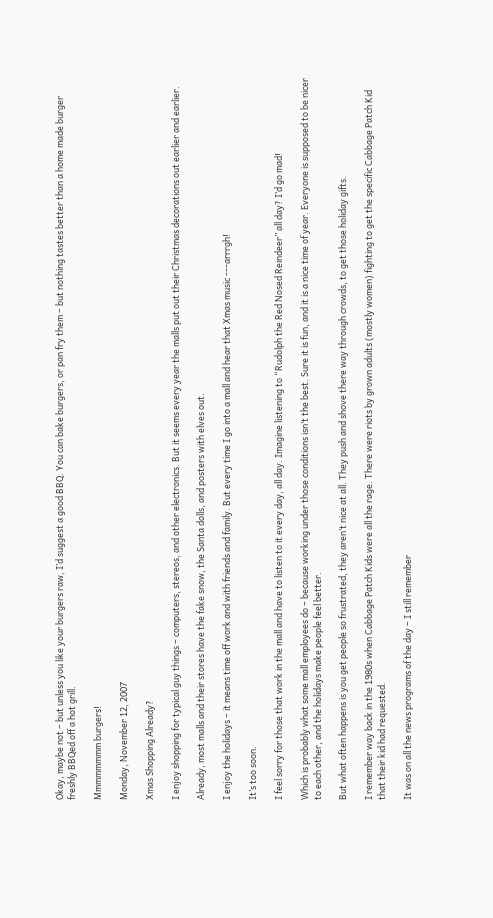Okay, maybe not – but unless you like your burgers raw, I’d suggest a good BBQ. You can bake burgers, or pan fry them – but nothing tastes better than a home made burger freshly BBQed off a hot grill.

Mmmmmmmm burgers!

Monday, November 12, 2007

Xmas Shopping Already?

I enjoy shopping for typical guy things – computers, stereos, and other electronics. But it seems every year the malls put out their Christmas decorations out earlier and earlier.

Already, most malls and their stores have the fake snow, the Santa dolls, and posters with elves out.

I enjoy the holidays – it means time off work and with friends and family. But every time I go into a mall and hear that Xmas music ---arrrgh!

It’s too soon.

I feel sorry for those that work in the mall and have to listen to it every day, all day. Imagine listening to “Rudolph the Red Nosed Reindeer” all day? I’d go mad!

Which is probably what some mall employees do – because working under those conditions isn’t the best. Sure it is fun, and it is a nice time of year. Everyone is supposed to be nicer to each other, and the holidays make people feel better.

But what often happens is you get people so frustrated, they aren’t nice at all. They push and shove there way through crowds, to get those holiday gifts.

I remember way back in the 1980s when Cabbage Patch Kids were all the rage. There were riots by grown adults (mostly women) fighting to get the specific Cabbage Patch Kid that their kid had requested.

It was on all the news programs of the day – I still remember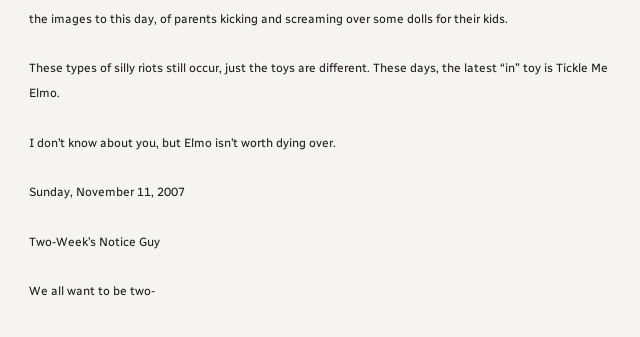the images to this day, of parents kicking and screaming over some dolls for their kids.

These types of silly riots still occur, just the toys are different. These days, the latest “in” toy is Tickle Me Elmo.

I don’t know about you, but Elmo isn’t worth dying over.

Sunday, November 11, 2007

Two-Week’s Notice Guy

We all want to be two-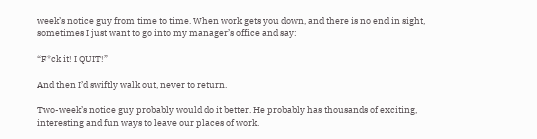week’s notice guy from time to time. When work gets you down, and there is no end in sight, sometimes I just want to go into my manager’s office and say:

“F*ck it! I QUIT!”

And then I’d swiftly walk out, never to return.

Two-week’s notice guy probably would do it better. He probably has thousands of exciting, interesting and fun ways to leave our places of work.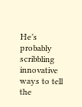He’s probably scribbling innovative ways to tell the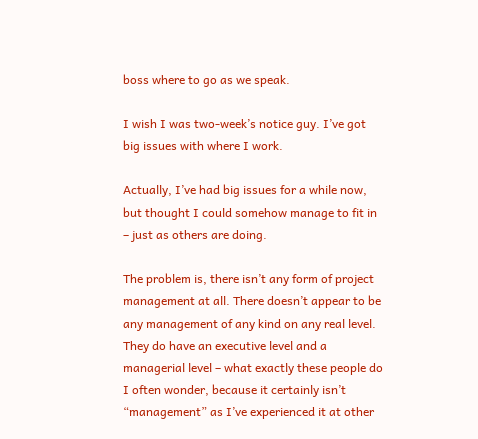boss where to go as we speak.

I wish I was two-week’s notice guy. I’ve got big issues with where I work.

Actually, I’ve had big issues for a while now, but thought I could somehow manage to fit in – just as others are doing.

The problem is, there isn’t any form of project management at all. There doesn’t appear to be any management of any kind on any real level. They do have an executive level and a managerial level – what exactly these people do I often wonder, because it certainly isn’t “management” as I’ve experienced it at other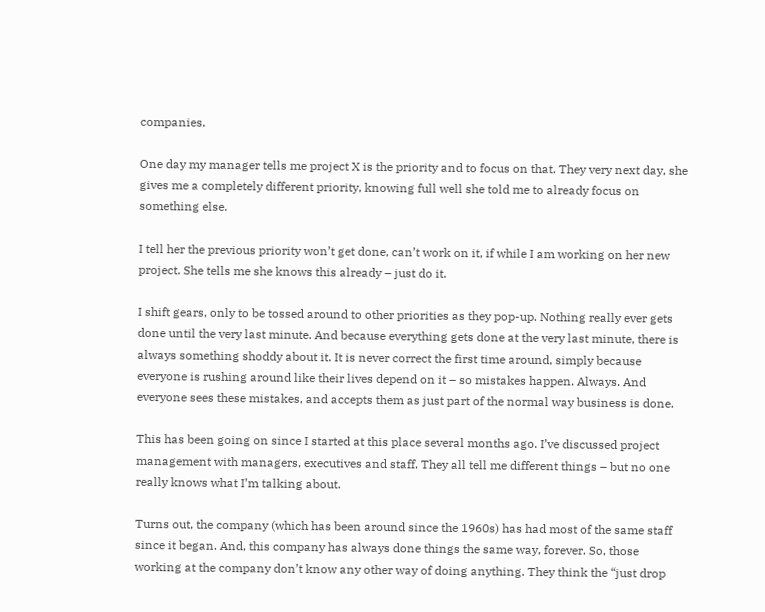companies.

One day my manager tells me project X is the priority and to focus on that. They very next day, she gives me a completely different priority, knowing full well she told me to already focus on something else.

I tell her the previous priority won’t get done, can’t work on it, if while I am working on her new project. She tells me she knows this already – just do it.

I shift gears, only to be tossed around to other priorities as they pop-up. Nothing really ever gets done until the very last minute. And because everything gets done at the very last minute, there is always something shoddy about it. It is never correct the first time around, simply because everyone is rushing around like their lives depend on it – so mistakes happen. Always. And everyone sees these mistakes, and accepts them as just part of the normal way business is done.

This has been going on since I started at this place several months ago. I’ve discussed project management with managers, executives and staff. They all tell me different things – but no one really knows what I’m talking about.

Turns out, the company (which has been around since the 1960s) has had most of the same staff since it began. And, this company has always done things the same way, forever. So, those working at the company don’t know any other way of doing anything. They think the “just drop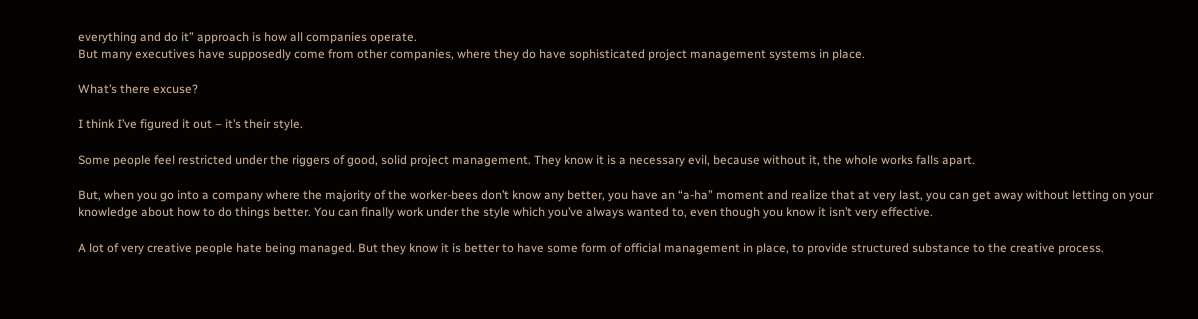everything and do it” approach is how all companies operate.
But many executives have supposedly come from other companies, where they do have sophisticated project management systems in place.

What’s there excuse?

I think I’ve figured it out – it’s their style.

Some people feel restricted under the riggers of good, solid project management. They know it is a necessary evil, because without it, the whole works falls apart.

But, when you go into a company where the majority of the worker-bees don’t know any better, you have an “a-ha” moment and realize that at very last, you can get away without letting on your knowledge about how to do things better. You can finally work under the style which you’ve always wanted to, even though you know it isn’t very effective.

A lot of very creative people hate being managed. But they know it is better to have some form of official management in place, to provide structured substance to the creative process.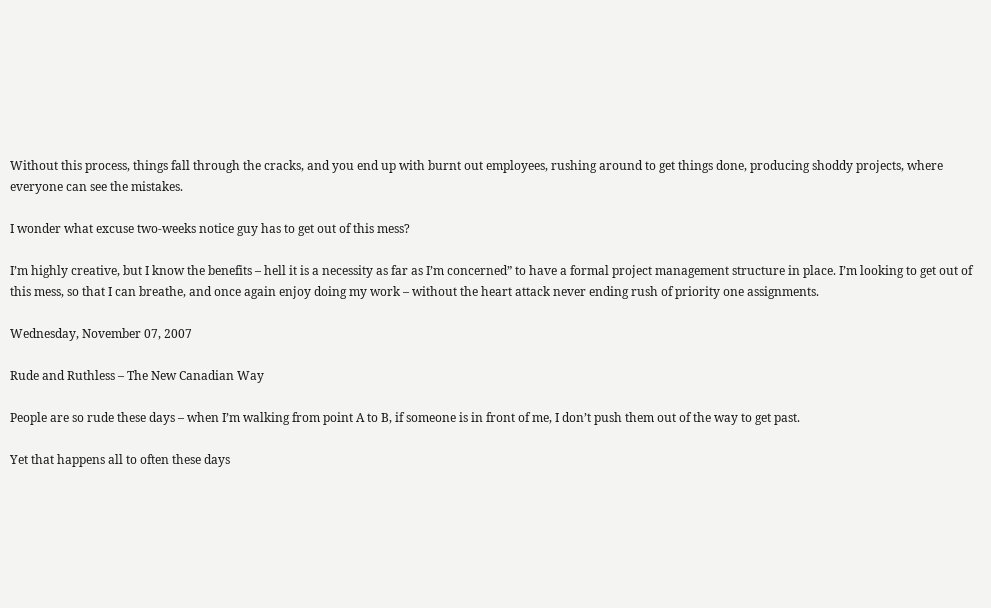Without this process, things fall through the cracks, and you end up with burnt out employees, rushing around to get things done, producing shoddy projects, where everyone can see the mistakes.

I wonder what excuse two-weeks notice guy has to get out of this mess?

I’m highly creative, but I know the benefits – hell it is a necessity as far as I’m concerned” to have a formal project management structure in place. I’m looking to get out of this mess, so that I can breathe, and once again enjoy doing my work – without the heart attack never ending rush of priority one assignments.

Wednesday, November 07, 2007

Rude and Ruthless – The New Canadian Way

People are so rude these days – when I’m walking from point A to B, if someone is in front of me, I don’t push them out of the way to get past.

Yet that happens all to often these days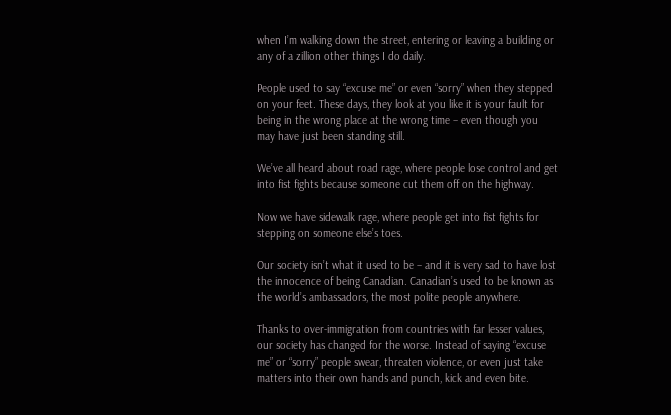when I’m walking down the street, entering or leaving a building or any of a zillion other things I do daily.

People used to say “excuse me” or even “sorry” when they stepped on your feet. These days, they look at you like it is your fault for being in the wrong place at the wrong time – even though you may have just been standing still.

We’ve all heard about road rage, where people lose control and get into fist fights because someone cut them off on the highway.

Now we have sidewalk rage, where people get into fist fights for stepping on someone else’s toes.

Our society isn’t what it used to be – and it is very sad to have lost the innocence of being Canadian. Canadian’s used to be known as the world’s ambassadors, the most polite people anywhere.

Thanks to over-immigration from countries with far lesser values, our society has changed for the worse. Instead of saying “excuse me” or “sorry” people swear, threaten violence, or even just take matters into their own hands and punch, kick and even bite.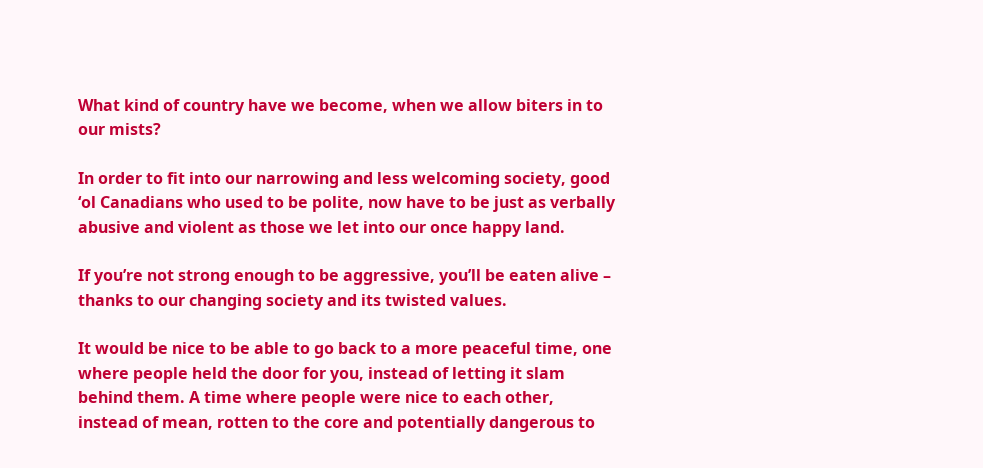What kind of country have we become, when we allow biters in to our mists?

In order to fit into our narrowing and less welcoming society, good ‘ol Canadians who used to be polite, now have to be just as verbally abusive and violent as those we let into our once happy land.

If you’re not strong enough to be aggressive, you’ll be eaten alive – thanks to our changing society and its twisted values.

It would be nice to be able to go back to a more peaceful time, one where people held the door for you, instead of letting it slam behind them. A time where people were nice to each other, instead of mean, rotten to the core and potentially dangerous to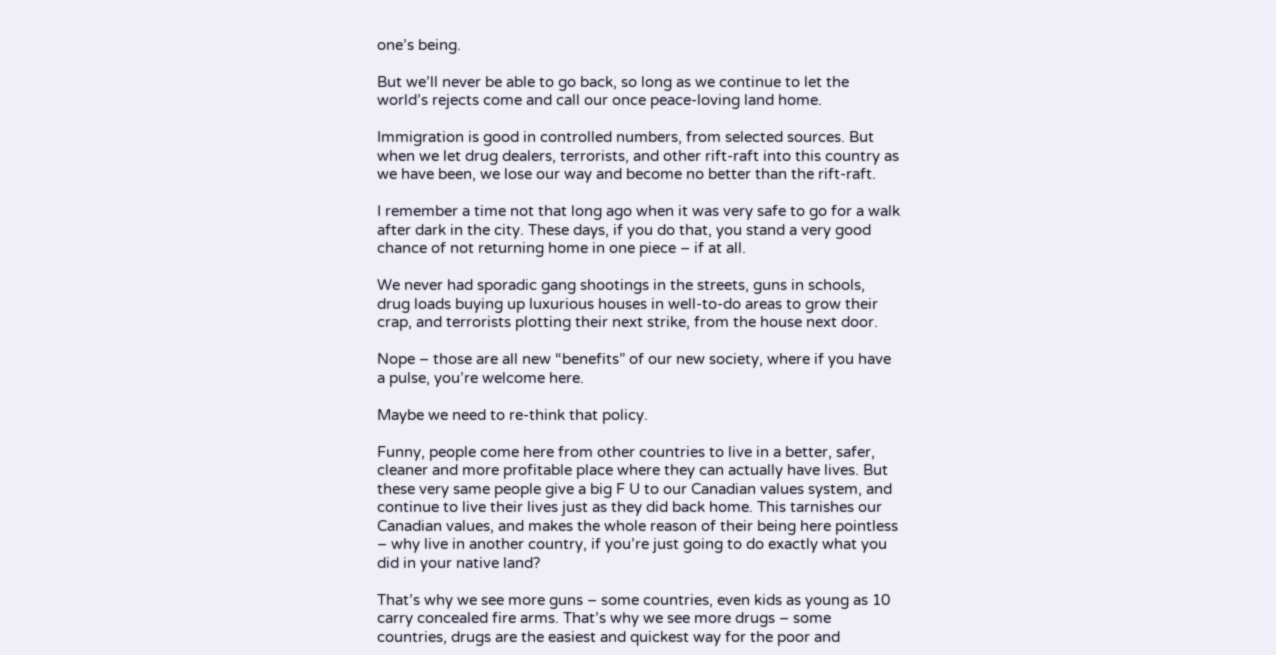one’s being.

But we’ll never be able to go back, so long as we continue to let the world’s rejects come and call our once peace-loving land home.

Immigration is good in controlled numbers, from selected sources. But when we let drug dealers, terrorists, and other rift-raft into this country as we have been, we lose our way and become no better than the rift-raft.

I remember a time not that long ago when it was very safe to go for a walk after dark in the city. These days, if you do that, you stand a very good chance of not returning home in one piece – if at all.

We never had sporadic gang shootings in the streets, guns in schools, drug loads buying up luxurious houses in well-to-do areas to grow their crap, and terrorists plotting their next strike, from the house next door.

Nope – those are all new “benefits” of our new society, where if you have a pulse, you’re welcome here.

Maybe we need to re-think that policy.

Funny, people come here from other countries to live in a better, safer, cleaner and more profitable place where they can actually have lives. But these very same people give a big F U to our Canadian values system, and continue to live their lives just as they did back home. This tarnishes our Canadian values, and makes the whole reason of their being here pointless – why live in another country, if you’re just going to do exactly what you did in your native land?

That’s why we see more guns – some countries, even kids as young as 10 carry concealed fire arms. That’s why we see more drugs – some countries, drugs are the easiest and quickest way for the poor and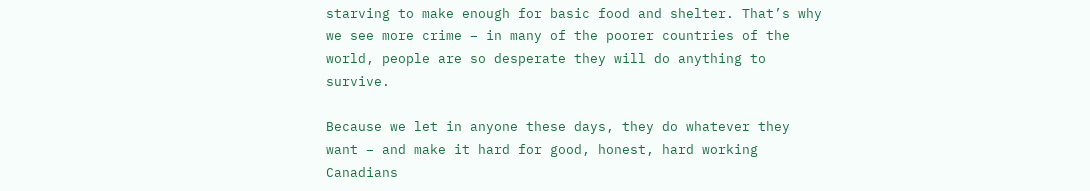starving to make enough for basic food and shelter. That’s why we see more crime – in many of the poorer countries of the world, people are so desperate they will do anything to survive.

Because we let in anyone these days, they do whatever they want – and make it hard for good, honest, hard working Canadians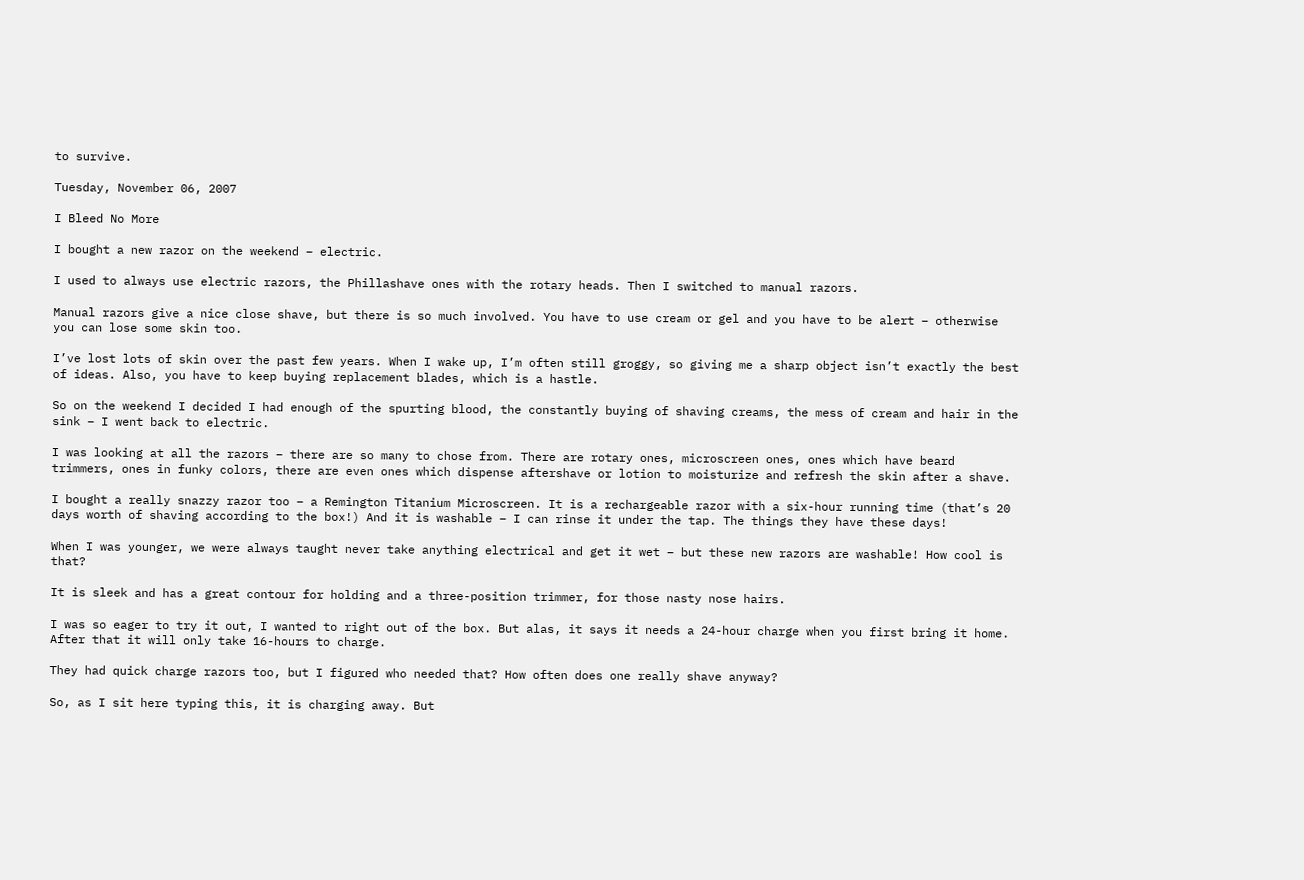to survive.

Tuesday, November 06, 2007

I Bleed No More

I bought a new razor on the weekend – electric.

I used to always use electric razors, the Phillashave ones with the rotary heads. Then I switched to manual razors.

Manual razors give a nice close shave, but there is so much involved. You have to use cream or gel and you have to be alert – otherwise you can lose some skin too.

I’ve lost lots of skin over the past few years. When I wake up, I’m often still groggy, so giving me a sharp object isn’t exactly the best of ideas. Also, you have to keep buying replacement blades, which is a hastle.

So on the weekend I decided I had enough of the spurting blood, the constantly buying of shaving creams, the mess of cream and hair in the sink – I went back to electric.

I was looking at all the razors – there are so many to chose from. There are rotary ones, microscreen ones, ones which have beard trimmers, ones in funky colors, there are even ones which dispense aftershave or lotion to moisturize and refresh the skin after a shave.

I bought a really snazzy razor too – a Remington Titanium Microscreen. It is a rechargeable razor with a six-hour running time (that’s 20 days worth of shaving according to the box!) And it is washable – I can rinse it under the tap. The things they have these days!

When I was younger, we were always taught never take anything electrical and get it wet – but these new razors are washable! How cool is that?

It is sleek and has a great contour for holding and a three-position trimmer, for those nasty nose hairs.

I was so eager to try it out, I wanted to right out of the box. But alas, it says it needs a 24-hour charge when you first bring it home. After that it will only take 16-hours to charge.

They had quick charge razors too, but I figured who needed that? How often does one really shave anyway?

So, as I sit here typing this, it is charging away. But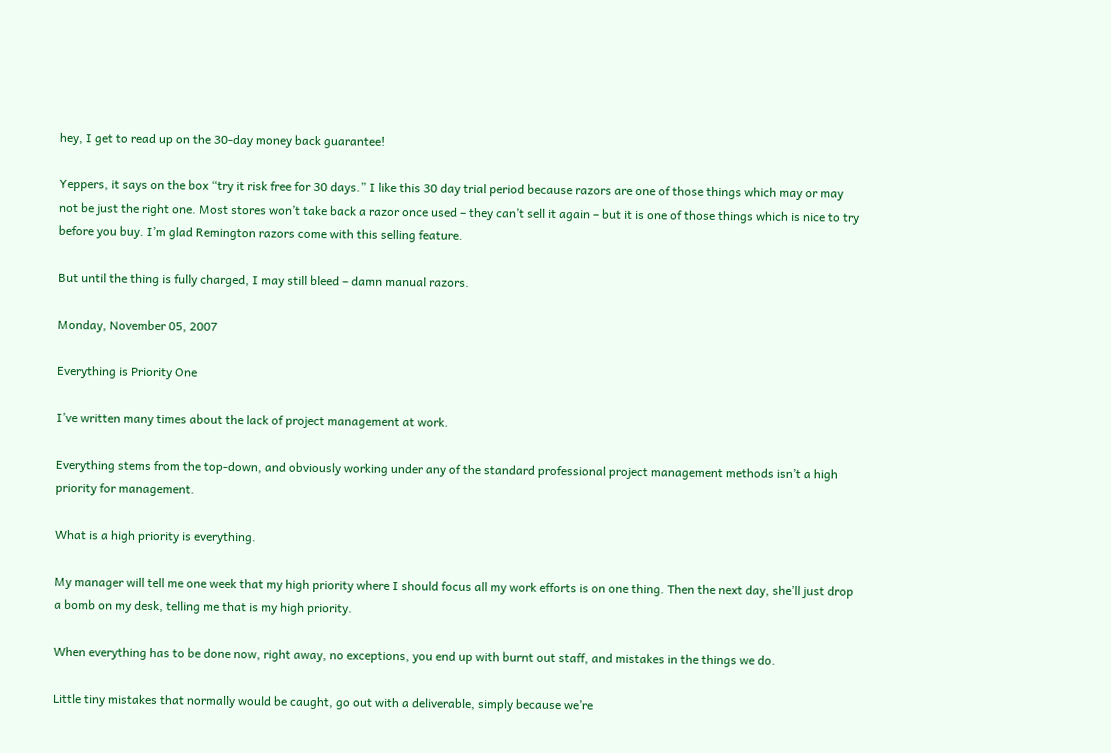hey, I get to read up on the 30-day money back guarantee!

Yeppers, it says on the box “try it risk free for 30 days.” I like this 30 day trial period because razors are one of those things which may or may not be just the right one. Most stores won’t take back a razor once used – they can’t sell it again – but it is one of those things which is nice to try before you buy. I’m glad Remington razors come with this selling feature.

But until the thing is fully charged, I may still bleed – damn manual razors.

Monday, November 05, 2007

Everything is Priority One

I’ve written many times about the lack of project management at work.

Everything stems from the top-down, and obviously working under any of the standard professional project management methods isn’t a high priority for management.

What is a high priority is everything.

My manager will tell me one week that my high priority where I should focus all my work efforts is on one thing. Then the next day, she’ll just drop a bomb on my desk, telling me that is my high priority.

When everything has to be done now, right away, no exceptions, you end up with burnt out staff, and mistakes in the things we do.

Little tiny mistakes that normally would be caught, go out with a deliverable, simply because we’re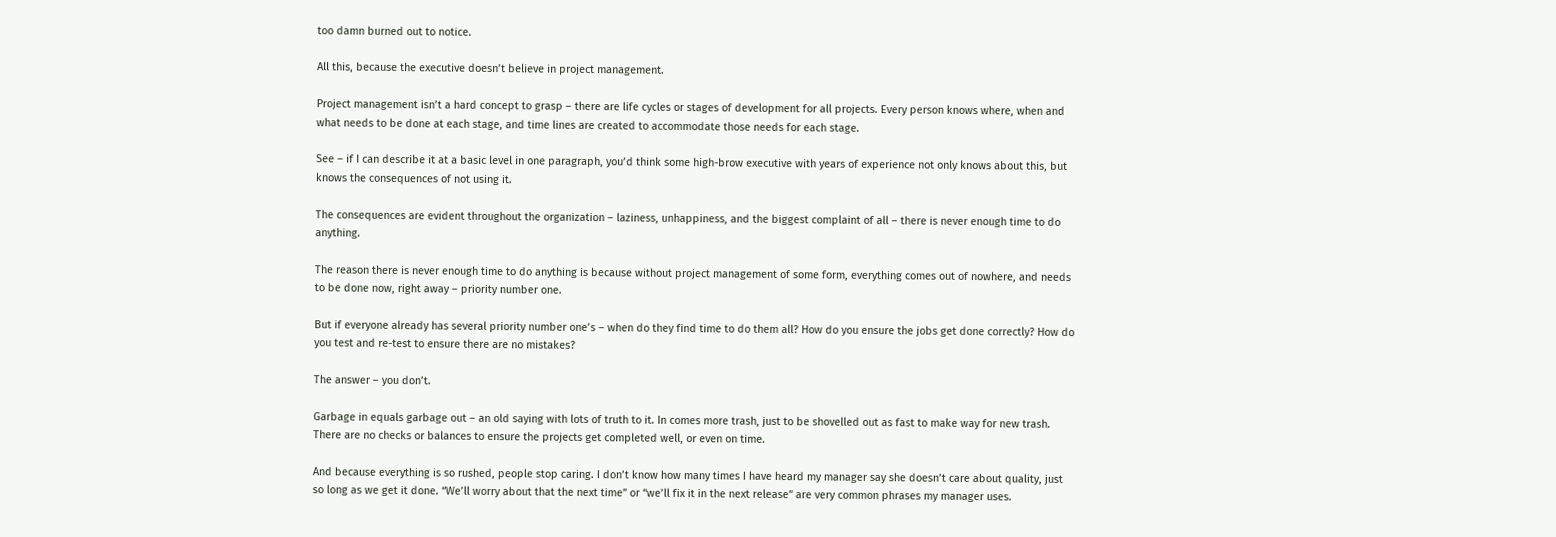too damn burned out to notice.

All this, because the executive doesn’t believe in project management.

Project management isn’t a hard concept to grasp – there are life cycles or stages of development for all projects. Every person knows where, when and what needs to be done at each stage, and time lines are created to accommodate those needs for each stage.

See – if I can describe it at a basic level in one paragraph, you’d think some high-brow executive with years of experience not only knows about this, but knows the consequences of not using it.

The consequences are evident throughout the organization – laziness, unhappiness, and the biggest complaint of all – there is never enough time to do anything.

The reason there is never enough time to do anything is because without project management of some form, everything comes out of nowhere, and needs to be done now, right away – priority number one.

But if everyone already has several priority number one’s – when do they find time to do them all? How do you ensure the jobs get done correctly? How do you test and re-test to ensure there are no mistakes?

The answer – you don’t.

Garbage in equals garbage out – an old saying with lots of truth to it. In comes more trash, just to be shovelled out as fast to make way for new trash. There are no checks or balances to ensure the projects get completed well, or even on time.

And because everything is so rushed, people stop caring. I don’t know how many times I have heard my manager say she doesn’t care about quality, just so long as we get it done. “We’ll worry about that the next time” or “we’ll fix it in the next release” are very common phrases my manager uses.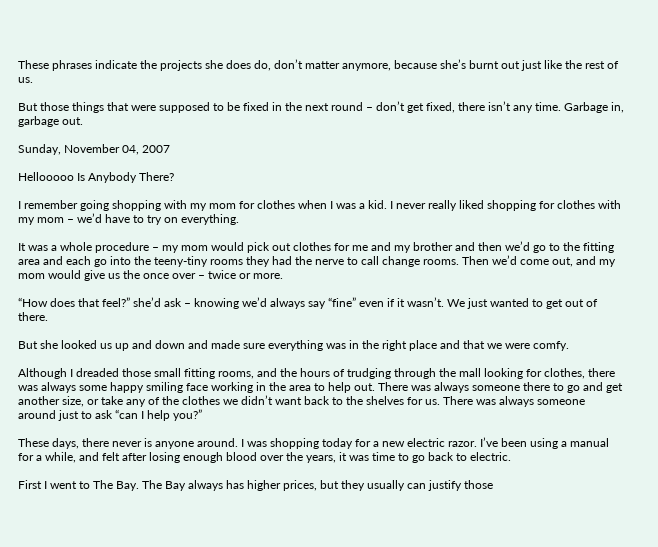These phrases indicate the projects she does do, don’t matter anymore, because she’s burnt out just like the rest of us.

But those things that were supposed to be fixed in the next round – don’t get fixed, there isn’t any time. Garbage in, garbage out.

Sunday, November 04, 2007

Hellooooo Is Anybody There?

I remember going shopping with my mom for clothes when I was a kid. I never really liked shopping for clothes with my mom – we’d have to try on everything.

It was a whole procedure – my mom would pick out clothes for me and my brother and then we’d go to the fitting area and each go into the teeny-tiny rooms they had the nerve to call change rooms. Then we’d come out, and my mom would give us the once over – twice or more.

“How does that feel?” she’d ask – knowing we’d always say “fine” even if it wasn’t. We just wanted to get out of there.

But she looked us up and down and made sure everything was in the right place and that we were comfy.

Although I dreaded those small fitting rooms, and the hours of trudging through the mall looking for clothes, there was always some happy smiling face working in the area to help out. There was always someone there to go and get another size, or take any of the clothes we didn’t want back to the shelves for us. There was always someone around just to ask “can I help you?”

These days, there never is anyone around. I was shopping today for a new electric razor. I’ve been using a manual for a while, and felt after losing enough blood over the years, it was time to go back to electric.

First I went to The Bay. The Bay always has higher prices, but they usually can justify those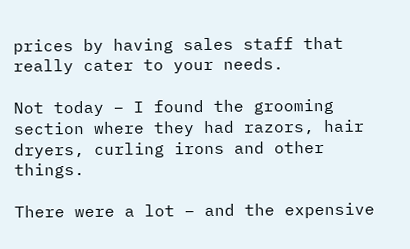prices by having sales staff that really cater to your needs.

Not today – I found the grooming section where they had razors, hair dryers, curling irons and other things.

There were a lot – and the expensive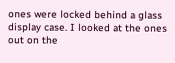ones were locked behind a glass display case. I looked at the ones out on the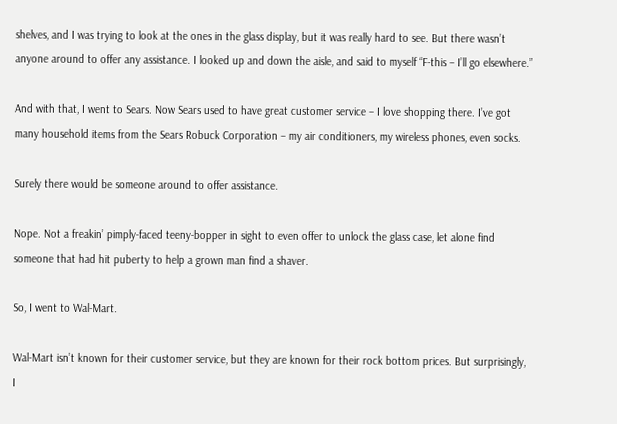shelves, and I was trying to look at the ones in the glass display, but it was really hard to see. But there wasn’t anyone around to offer any assistance. I looked up and down the aisle, and said to myself “F-this – I’ll go elsewhere.”

And with that, I went to Sears. Now Sears used to have great customer service – I love shopping there. I’ve got many household items from the Sears Robuck Corporation – my air conditioners, my wireless phones, even socks.

Surely there would be someone around to offer assistance.

Nope. Not a freakin’ pimply-faced teeny-bopper in sight to even offer to unlock the glass case, let alone find someone that had hit puberty to help a grown man find a shaver.

So, I went to Wal-Mart.

Wal-Mart isn’t known for their customer service, but they are known for their rock bottom prices. But surprisingly, I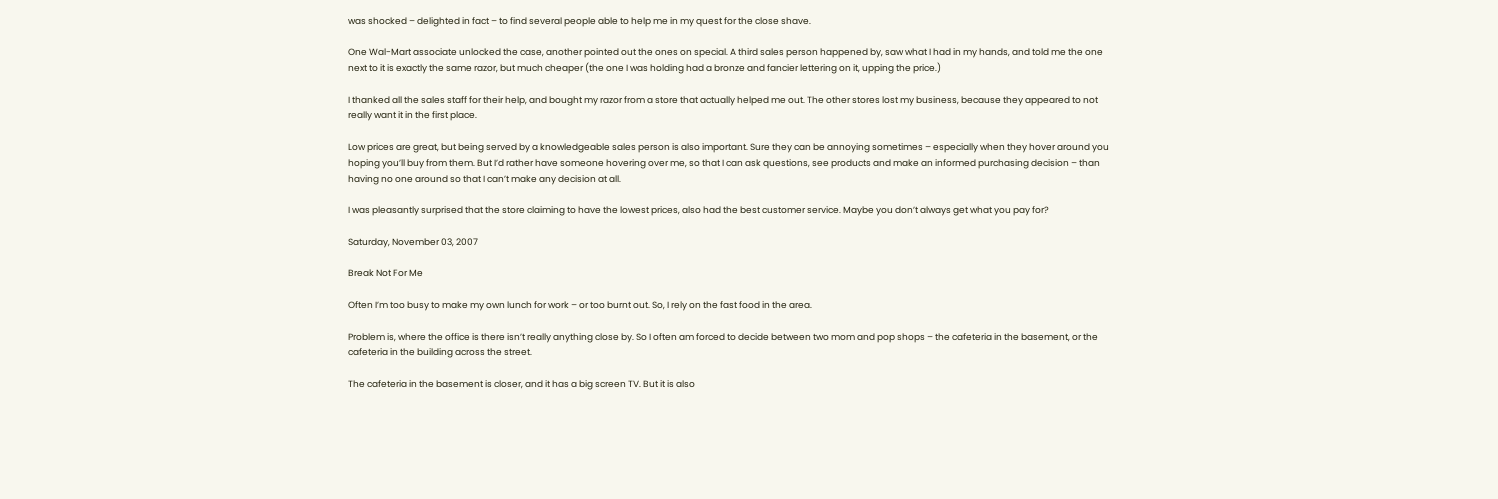was shocked – delighted in fact – to find several people able to help me in my quest for the close shave.

One Wal-Mart associate unlocked the case, another pointed out the ones on special. A third sales person happened by, saw what I had in my hands, and told me the one next to it is exactly the same razor, but much cheaper (the one I was holding had a bronze and fancier lettering on it, upping the price.)

I thanked all the sales staff for their help, and bought my razor from a store that actually helped me out. The other stores lost my business, because they appeared to not really want it in the first place.

Low prices are great, but being served by a knowledgeable sales person is also important. Sure they can be annoying sometimes – especially when they hover around you hoping you’ll buy from them. But I’d rather have someone hovering over me, so that I can ask questions, see products and make an informed purchasing decision – than having no one around so that I can’t make any decision at all.

I was pleasantly surprised that the store claiming to have the lowest prices, also had the best customer service. Maybe you don’t always get what you pay for?

Saturday, November 03, 2007

Break Not For Me

Often I’m too busy to make my own lunch for work – or too burnt out. So, I rely on the fast food in the area.

Problem is, where the office is there isn’t really anything close by. So I often am forced to decide between two mom and pop shops – the cafeteria in the basement, or the cafeteria in the building across the street.

The cafeteria in the basement is closer, and it has a big screen TV. But it is also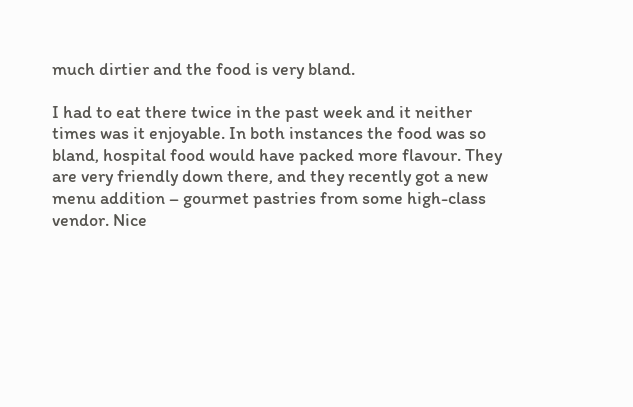much dirtier and the food is very bland.

I had to eat there twice in the past week and it neither times was it enjoyable. In both instances the food was so bland, hospital food would have packed more flavour. They are very friendly down there, and they recently got a new menu addition – gourmet pastries from some high-class vendor. Nice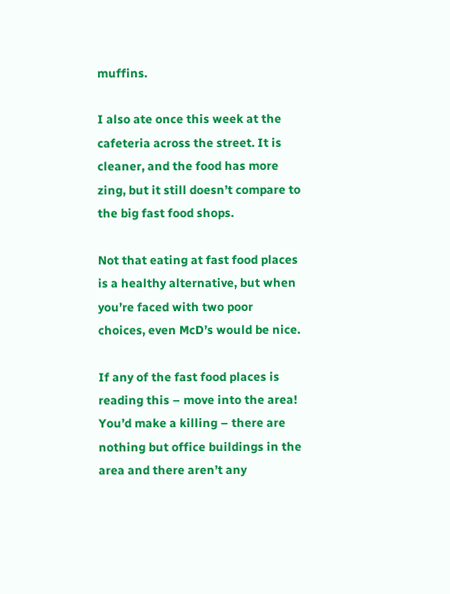muffins.

I also ate once this week at the cafeteria across the street. It is cleaner, and the food has more zing, but it still doesn’t compare to the big fast food shops.

Not that eating at fast food places is a healthy alternative, but when you’re faced with two poor choices, even McD’s would be nice.

If any of the fast food places is reading this – move into the area! You’d make a killing – there are nothing but office buildings in the area and there aren’t any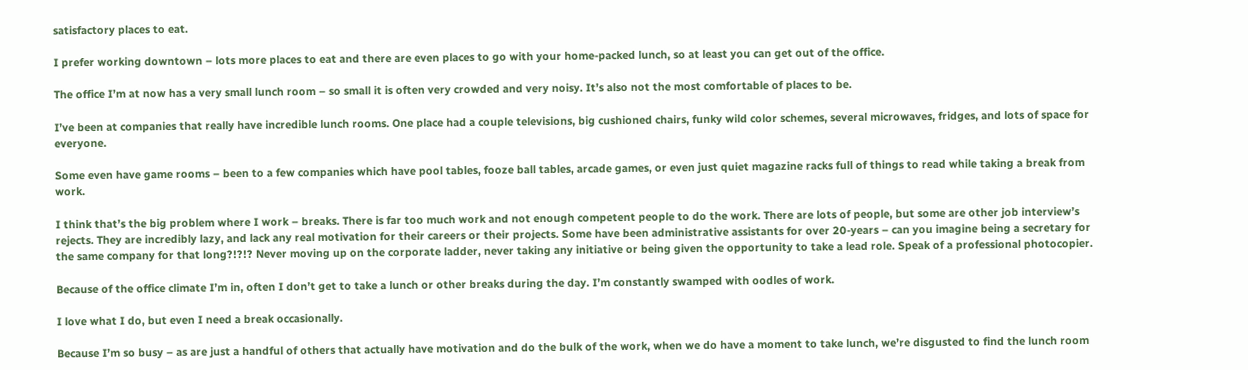satisfactory places to eat.

I prefer working downtown – lots more places to eat and there are even places to go with your home-packed lunch, so at least you can get out of the office.

The office I’m at now has a very small lunch room – so small it is often very crowded and very noisy. It’s also not the most comfortable of places to be.

I’ve been at companies that really have incredible lunch rooms. One place had a couple televisions, big cushioned chairs, funky wild color schemes, several microwaves, fridges, and lots of space for everyone.

Some even have game rooms – been to a few companies which have pool tables, fooze ball tables, arcade games, or even just quiet magazine racks full of things to read while taking a break from work.

I think that’s the big problem where I work – breaks. There is far too much work and not enough competent people to do the work. There are lots of people, but some are other job interview’s rejects. They are incredibly lazy, and lack any real motivation for their careers or their projects. Some have been administrative assistants for over 20-years – can you imagine being a secretary for the same company for that long?!?!? Never moving up on the corporate ladder, never taking any initiative or being given the opportunity to take a lead role. Speak of a professional photocopier.

Because of the office climate I’m in, often I don’t get to take a lunch or other breaks during the day. I’m constantly swamped with oodles of work.

I love what I do, but even I need a break occasionally.

Because I’m so busy – as are just a handful of others that actually have motivation and do the bulk of the work, when we do have a moment to take lunch, we’re disgusted to find the lunch room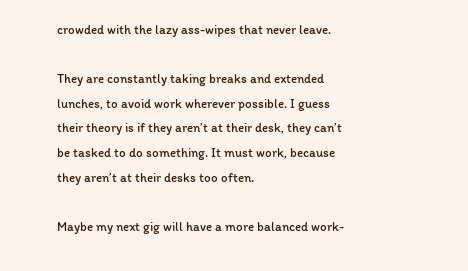crowded with the lazy ass-wipes that never leave.

They are constantly taking breaks and extended lunches, to avoid work wherever possible. I guess their theory is if they aren’t at their desk, they can’t be tasked to do something. It must work, because they aren’t at their desks too often.

Maybe my next gig will have a more balanced work-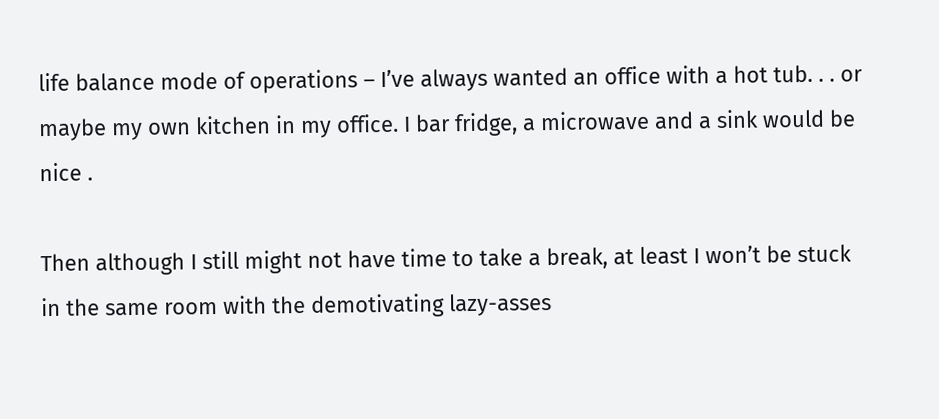life balance mode of operations – I’ve always wanted an office with a hot tub. . . or maybe my own kitchen in my office. I bar fridge, a microwave and a sink would be nice .

Then although I still might not have time to take a break, at least I won’t be stuck in the same room with the demotivating lazy-asses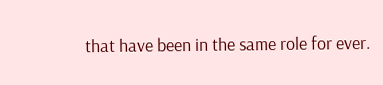that have been in the same role for ever.